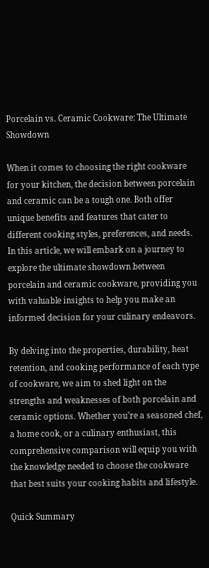Porcelain vs. Ceramic Cookware: The Ultimate Showdown

When it comes to choosing the right cookware for your kitchen, the decision between porcelain and ceramic can be a tough one. Both offer unique benefits and features that cater to different cooking styles, preferences, and needs. In this article, we will embark on a journey to explore the ultimate showdown between porcelain and ceramic cookware, providing you with valuable insights to help you make an informed decision for your culinary endeavors.

By delving into the properties, durability, heat retention, and cooking performance of each type of cookware, we aim to shed light on the strengths and weaknesses of both porcelain and ceramic options. Whether you’re a seasoned chef, a home cook, or a culinary enthusiast, this comprehensive comparison will equip you with the knowledge needed to choose the cookware that best suits your cooking habits and lifestyle.

Quick Summary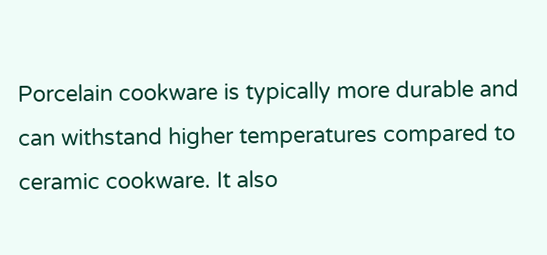Porcelain cookware is typically more durable and can withstand higher temperatures compared to ceramic cookware. It also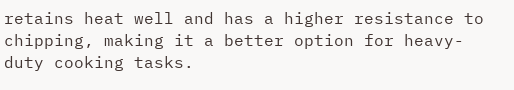retains heat well and has a higher resistance to chipping, making it a better option for heavy-duty cooking tasks.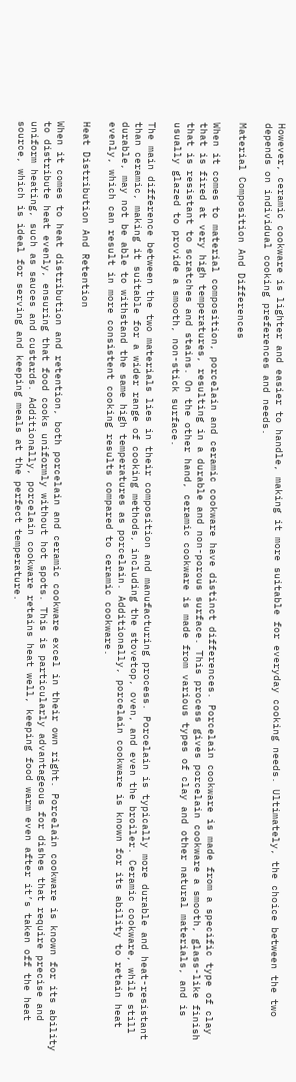However, ceramic cookware is lighter and easier to handle, making it more suitable for everyday cooking needs. Ultimately, the choice between the two depends on individual cooking preferences and needs.

Material Composition And Differences

When it comes to material composition, porcelain and ceramic cookware have distinct differences. Porcelain cookware is made from a specific type of clay that is fired at very high temperatures, resulting in a durable and non-porous surface. This process gives porcelain cookware a smooth, glass-like finish that is resistant to scratches and stains. On the other hand, ceramic cookware is made from various types of clay and other natural materials, and is usually glazed to provide a smooth, non-stick surface.

The main difference between the two materials lies in their composition and manufacturing process. Porcelain is typically more durable and heat-resistant than ceramic, making it suitable for a wider range of cooking methods, including the stovetop, oven, and even the broiler. Ceramic cookware, while still durable, may not be able to withstand the same high temperatures as porcelain. Additionally, porcelain cookware is known for its ability to retain heat evenly, which can result in more consistent cooking results compared to ceramic cookware.

Heat Distribution And Retention

When it comes to heat distribution and retention, both porcelain and ceramic cookware excel in their own right. Porcelain cookware is known for its ability to distribute heat evenly, ensuring that food cooks uniformly without hot spots. This is particularly advantageous for dishes that require precise and uniform heating, such as sauces and custards. Additionally, porcelain cookware retains heat well, keeping food warm even after it’s taken off the heat source, which is ideal for serving and keeping meals at the perfect temperature.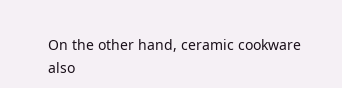On the other hand, ceramic cookware also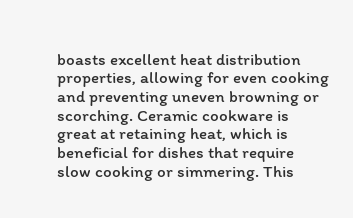boasts excellent heat distribution properties, allowing for even cooking and preventing uneven browning or scorching. Ceramic cookware is great at retaining heat, which is beneficial for dishes that require slow cooking or simmering. This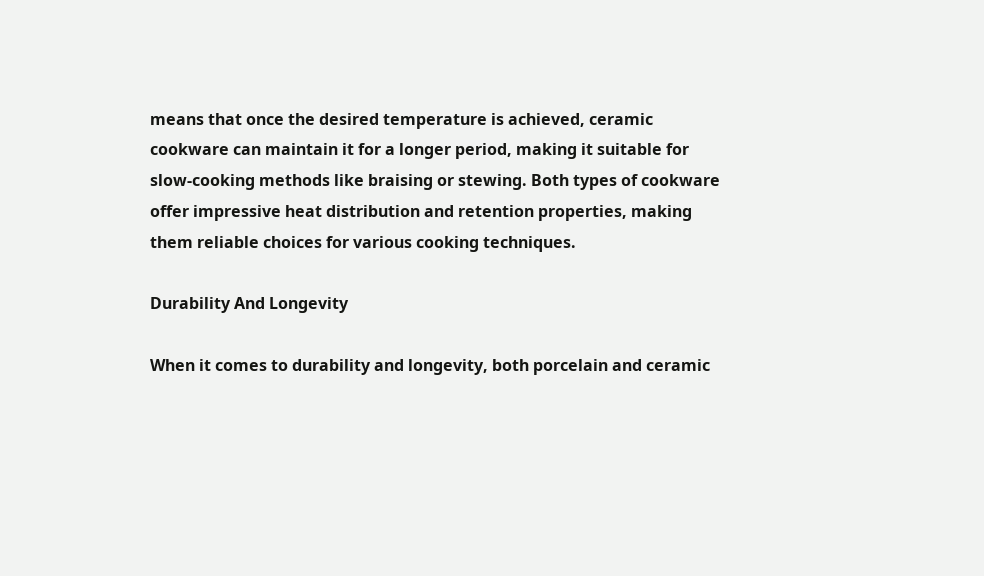means that once the desired temperature is achieved, ceramic cookware can maintain it for a longer period, making it suitable for slow-cooking methods like braising or stewing. Both types of cookware offer impressive heat distribution and retention properties, making them reliable choices for various cooking techniques.

Durability And Longevity

When it comes to durability and longevity, both porcelain and ceramic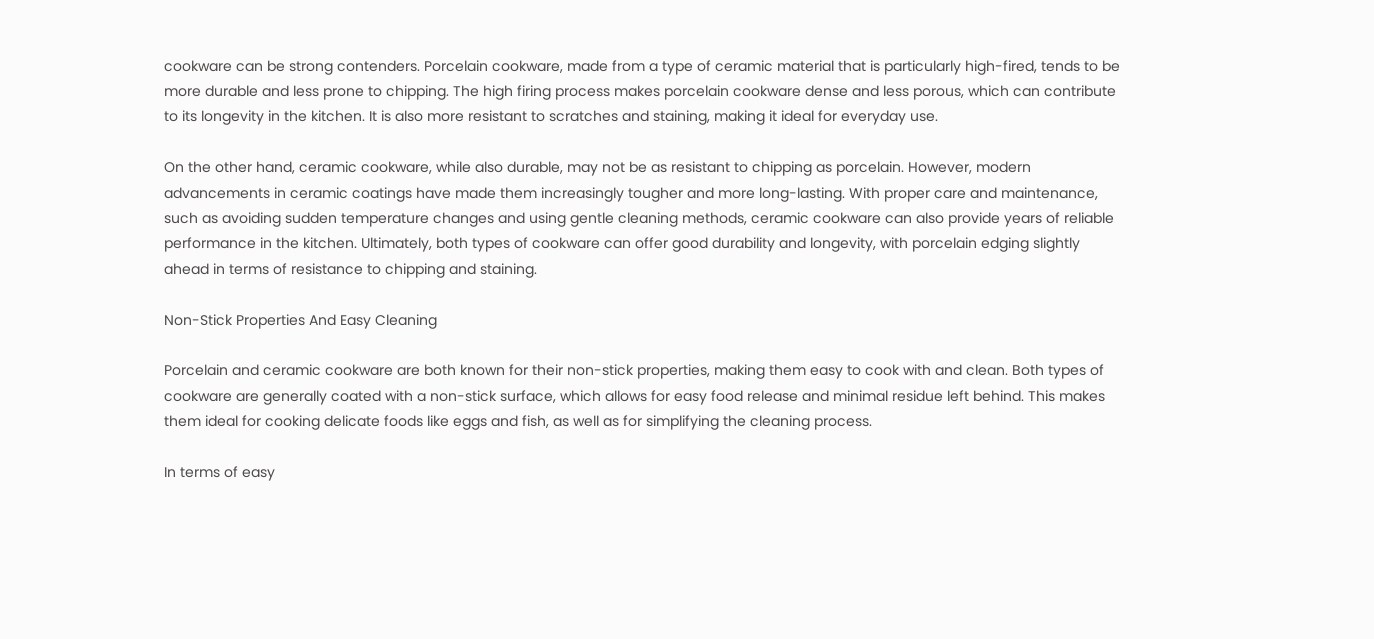cookware can be strong contenders. Porcelain cookware, made from a type of ceramic material that is particularly high-fired, tends to be more durable and less prone to chipping. The high firing process makes porcelain cookware dense and less porous, which can contribute to its longevity in the kitchen. It is also more resistant to scratches and staining, making it ideal for everyday use.

On the other hand, ceramic cookware, while also durable, may not be as resistant to chipping as porcelain. However, modern advancements in ceramic coatings have made them increasingly tougher and more long-lasting. With proper care and maintenance, such as avoiding sudden temperature changes and using gentle cleaning methods, ceramic cookware can also provide years of reliable performance in the kitchen. Ultimately, both types of cookware can offer good durability and longevity, with porcelain edging slightly ahead in terms of resistance to chipping and staining.

Non-Stick Properties And Easy Cleaning

Porcelain and ceramic cookware are both known for their non-stick properties, making them easy to cook with and clean. Both types of cookware are generally coated with a non-stick surface, which allows for easy food release and minimal residue left behind. This makes them ideal for cooking delicate foods like eggs and fish, as well as for simplifying the cleaning process.

In terms of easy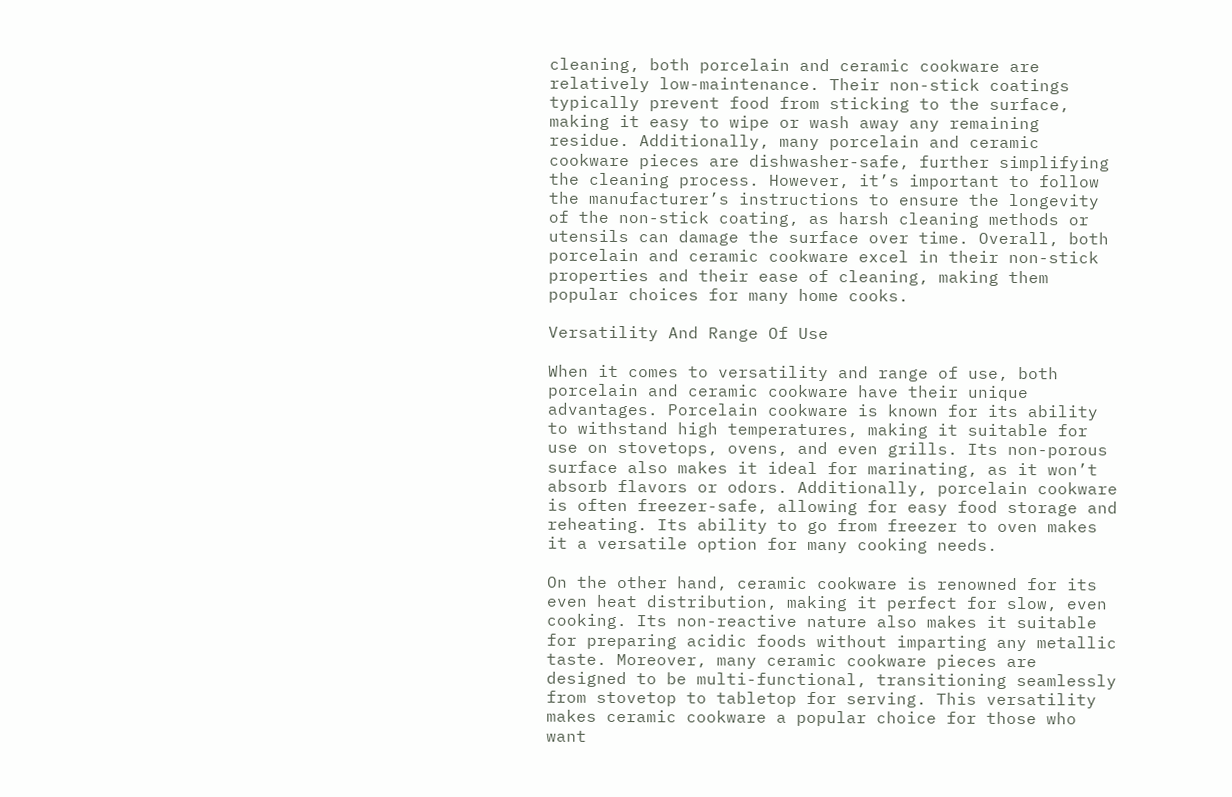cleaning, both porcelain and ceramic cookware are relatively low-maintenance. Their non-stick coatings typically prevent food from sticking to the surface, making it easy to wipe or wash away any remaining residue. Additionally, many porcelain and ceramic cookware pieces are dishwasher-safe, further simplifying the cleaning process. However, it’s important to follow the manufacturer’s instructions to ensure the longevity of the non-stick coating, as harsh cleaning methods or utensils can damage the surface over time. Overall, both porcelain and ceramic cookware excel in their non-stick properties and their ease of cleaning, making them popular choices for many home cooks.

Versatility And Range Of Use

When it comes to versatility and range of use, both porcelain and ceramic cookware have their unique advantages. Porcelain cookware is known for its ability to withstand high temperatures, making it suitable for use on stovetops, ovens, and even grills. Its non-porous surface also makes it ideal for marinating, as it won’t absorb flavors or odors. Additionally, porcelain cookware is often freezer-safe, allowing for easy food storage and reheating. Its ability to go from freezer to oven makes it a versatile option for many cooking needs.

On the other hand, ceramic cookware is renowned for its even heat distribution, making it perfect for slow, even cooking. Its non-reactive nature also makes it suitable for preparing acidic foods without imparting any metallic taste. Moreover, many ceramic cookware pieces are designed to be multi-functional, transitioning seamlessly from stovetop to tabletop for serving. This versatility makes ceramic cookware a popular choice for those who want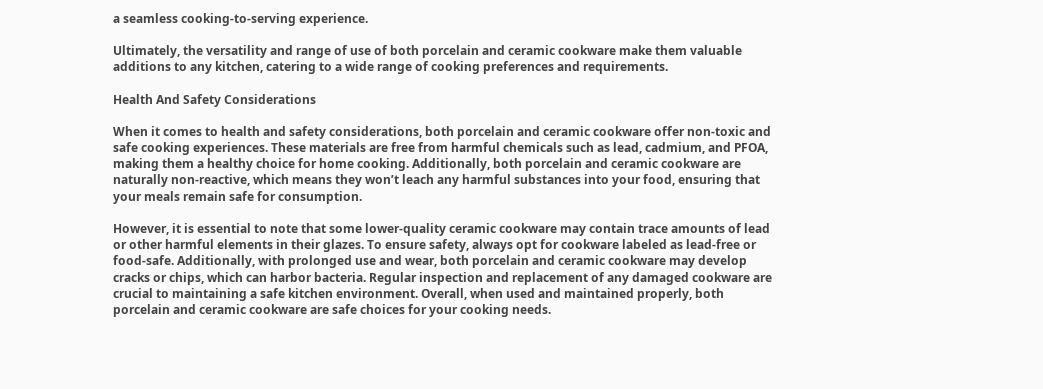a seamless cooking-to-serving experience.

Ultimately, the versatility and range of use of both porcelain and ceramic cookware make them valuable additions to any kitchen, catering to a wide range of cooking preferences and requirements.

Health And Safety Considerations

When it comes to health and safety considerations, both porcelain and ceramic cookware offer non-toxic and safe cooking experiences. These materials are free from harmful chemicals such as lead, cadmium, and PFOA, making them a healthy choice for home cooking. Additionally, both porcelain and ceramic cookware are naturally non-reactive, which means they won’t leach any harmful substances into your food, ensuring that your meals remain safe for consumption.

However, it is essential to note that some lower-quality ceramic cookware may contain trace amounts of lead or other harmful elements in their glazes. To ensure safety, always opt for cookware labeled as lead-free or food-safe. Additionally, with prolonged use and wear, both porcelain and ceramic cookware may develop cracks or chips, which can harbor bacteria. Regular inspection and replacement of any damaged cookware are crucial to maintaining a safe kitchen environment. Overall, when used and maintained properly, both porcelain and ceramic cookware are safe choices for your cooking needs.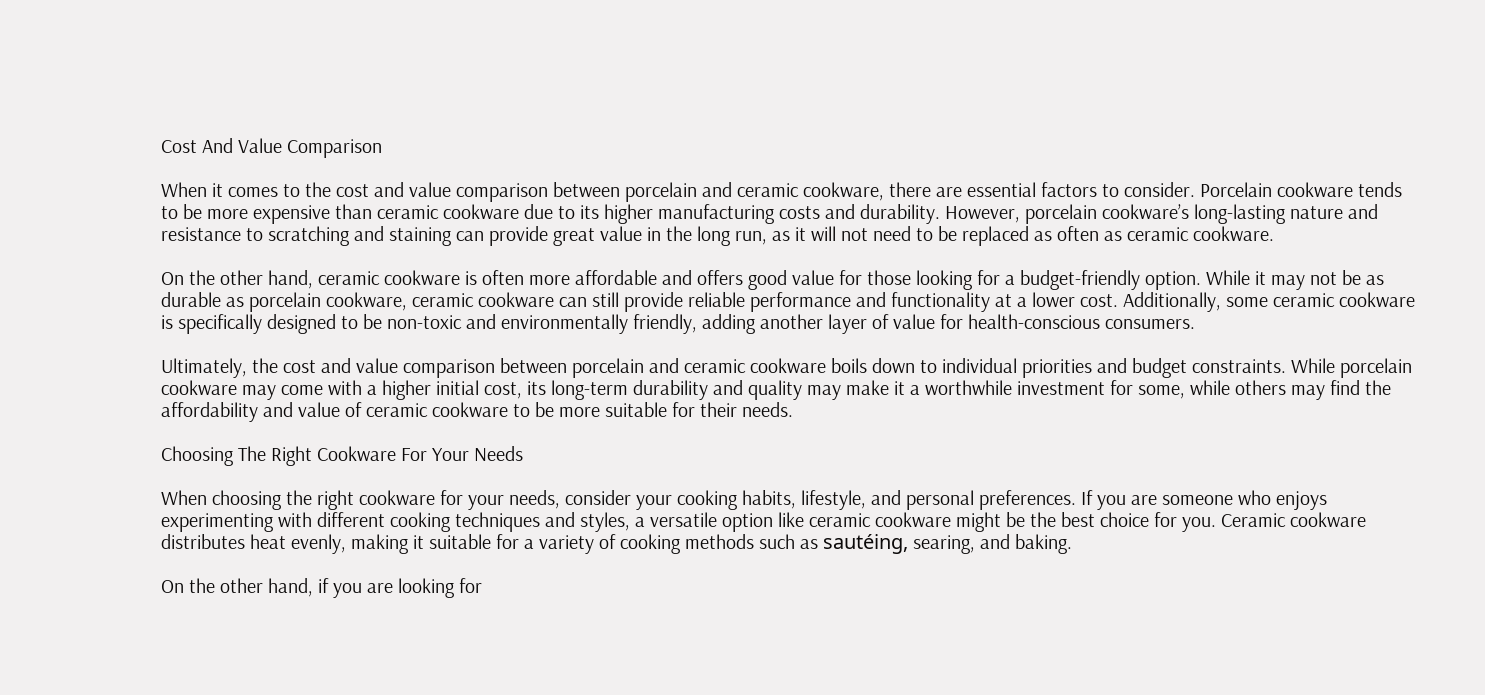Cost And Value Comparison

When it comes to the cost and value comparison between porcelain and ceramic cookware, there are essential factors to consider. Porcelain cookware tends to be more expensive than ceramic cookware due to its higher manufacturing costs and durability. However, porcelain cookware’s long-lasting nature and resistance to scratching and staining can provide great value in the long run, as it will not need to be replaced as often as ceramic cookware.

On the other hand, ceramic cookware is often more affordable and offers good value for those looking for a budget-friendly option. While it may not be as durable as porcelain cookware, ceramic cookware can still provide reliable performance and functionality at a lower cost. Additionally, some ceramic cookware is specifically designed to be non-toxic and environmentally friendly, adding another layer of value for health-conscious consumers.

Ultimately, the cost and value comparison between porcelain and ceramic cookware boils down to individual priorities and budget constraints. While porcelain cookware may come with a higher initial cost, its long-term durability and quality may make it a worthwhile investment for some, while others may find the affordability and value of ceramic cookware to be more suitable for their needs.

Choosing The Right Cookware For Your Needs

When choosing the right cookware for your needs, consider your cooking habits, lifestyle, and personal preferences. If you are someone who enjoys experimenting with different cooking techniques and styles, a versatile option like ceramic cookware might be the best choice for you. Ceramic cookware distributes heat evenly, making it suitable for a variety of cooking methods such as sautéing, searing, and baking.

On the other hand, if you are looking for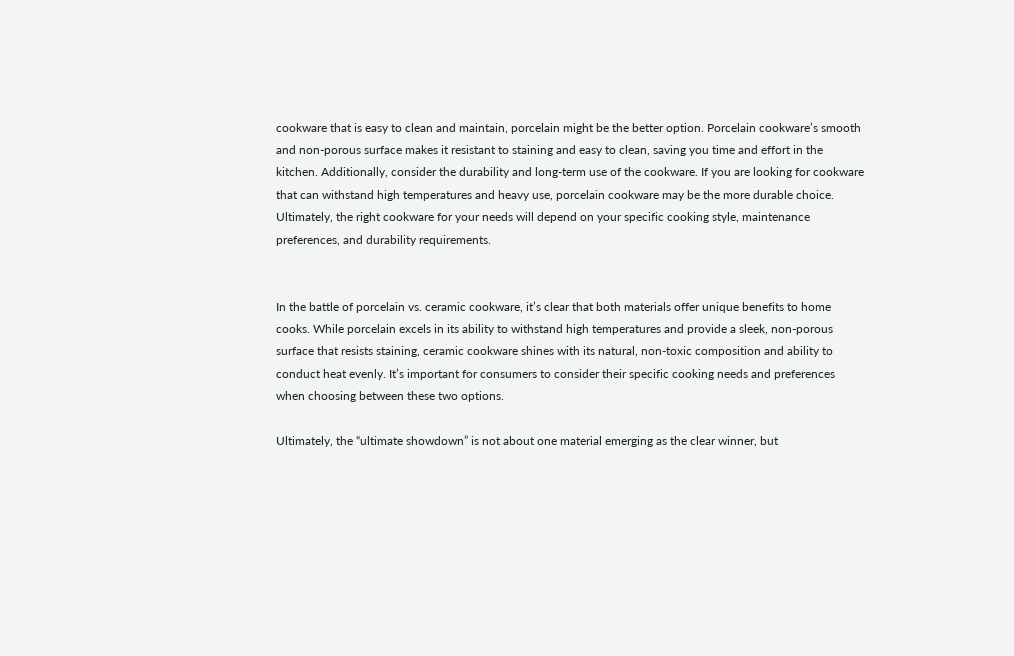cookware that is easy to clean and maintain, porcelain might be the better option. Porcelain cookware’s smooth and non-porous surface makes it resistant to staining and easy to clean, saving you time and effort in the kitchen. Additionally, consider the durability and long-term use of the cookware. If you are looking for cookware that can withstand high temperatures and heavy use, porcelain cookware may be the more durable choice. Ultimately, the right cookware for your needs will depend on your specific cooking style, maintenance preferences, and durability requirements.


In the battle of porcelain vs. ceramic cookware, it’s clear that both materials offer unique benefits to home cooks. While porcelain excels in its ability to withstand high temperatures and provide a sleek, non-porous surface that resists staining, ceramic cookware shines with its natural, non-toxic composition and ability to conduct heat evenly. It’s important for consumers to consider their specific cooking needs and preferences when choosing between these two options.

Ultimately, the “ultimate showdown” is not about one material emerging as the clear winner, but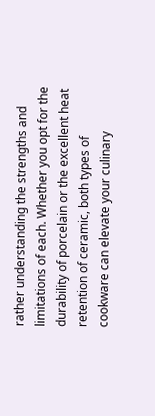rather understanding the strengths and limitations of each. Whether you opt for the durability of porcelain or the excellent heat retention of ceramic, both types of cookware can elevate your culinary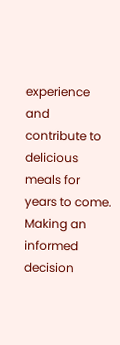experience and contribute to delicious meals for years to come. Making an informed decision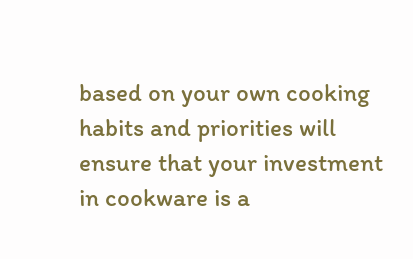based on your own cooking habits and priorities will ensure that your investment in cookware is a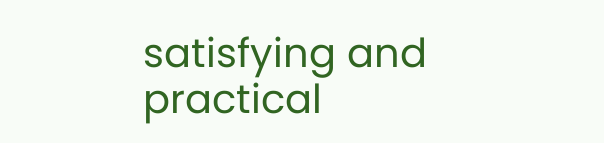satisfying and practical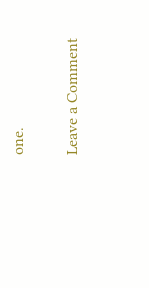one.

Leave a Comment